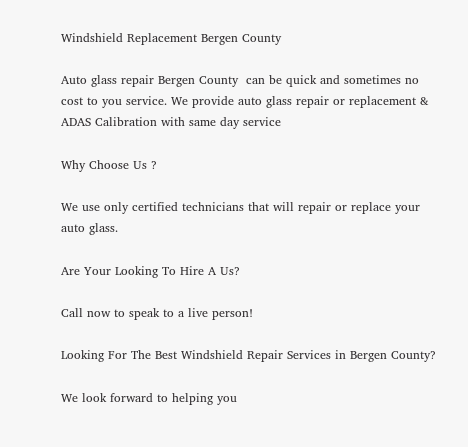Windshield Replacement Bergen County

Auto glass repair Bergen County  can be quick and sometimes no cost to you service. We provide auto glass repair or replacement & ADAS Calibration with same day service

Why Choose Us ?

We use only certified technicians that will repair or replace your auto glass.

Are Your Looking To Hire A Us?

Call now to speak to a live person!

Looking For The Best Windshield Repair Services in Bergen County?

We look forward to helping you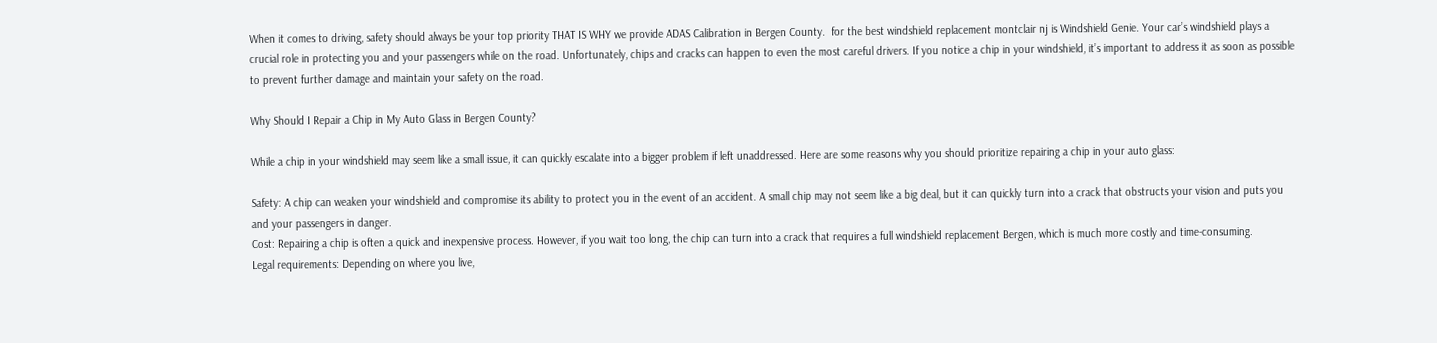When it comes to driving, safety should always be your top priority THAT IS WHY we provide ADAS Calibration in Bergen County.  for the best windshield replacement montclair nj is Windshield Genie. Your car’s windshield plays a crucial role in protecting you and your passengers while on the road. Unfortunately, chips and cracks can happen to even the most careful drivers. If you notice a chip in your windshield, it’s important to address it as soon as possible to prevent further damage and maintain your safety on the road.

Why Should I Repair a Chip in My Auto Glass in Bergen County?

While a chip in your windshield may seem like a small issue, it can quickly escalate into a bigger problem if left unaddressed. Here are some reasons why you should prioritize repairing a chip in your auto glass:

Safety: A chip can weaken your windshield and compromise its ability to protect you in the event of an accident. A small chip may not seem like a big deal, but it can quickly turn into a crack that obstructs your vision and puts you and your passengers in danger.
Cost: Repairing a chip is often a quick and inexpensive process. However, if you wait too long, the chip can turn into a crack that requires a full windshield replacement Bergen, which is much more costly and time-consuming.
Legal requirements: Depending on where you live,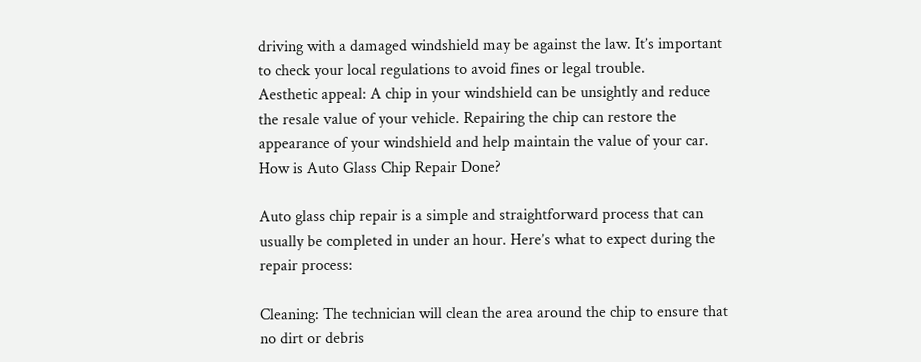driving with a damaged windshield may be against the law. It’s important to check your local regulations to avoid fines or legal trouble.
Aesthetic appeal: A chip in your windshield can be unsightly and reduce the resale value of your vehicle. Repairing the chip can restore the appearance of your windshield and help maintain the value of your car.
How is Auto Glass Chip Repair Done?

Auto glass chip repair is a simple and straightforward process that can usually be completed in under an hour. Here’s what to expect during the repair process:

Cleaning: The technician will clean the area around the chip to ensure that no dirt or debris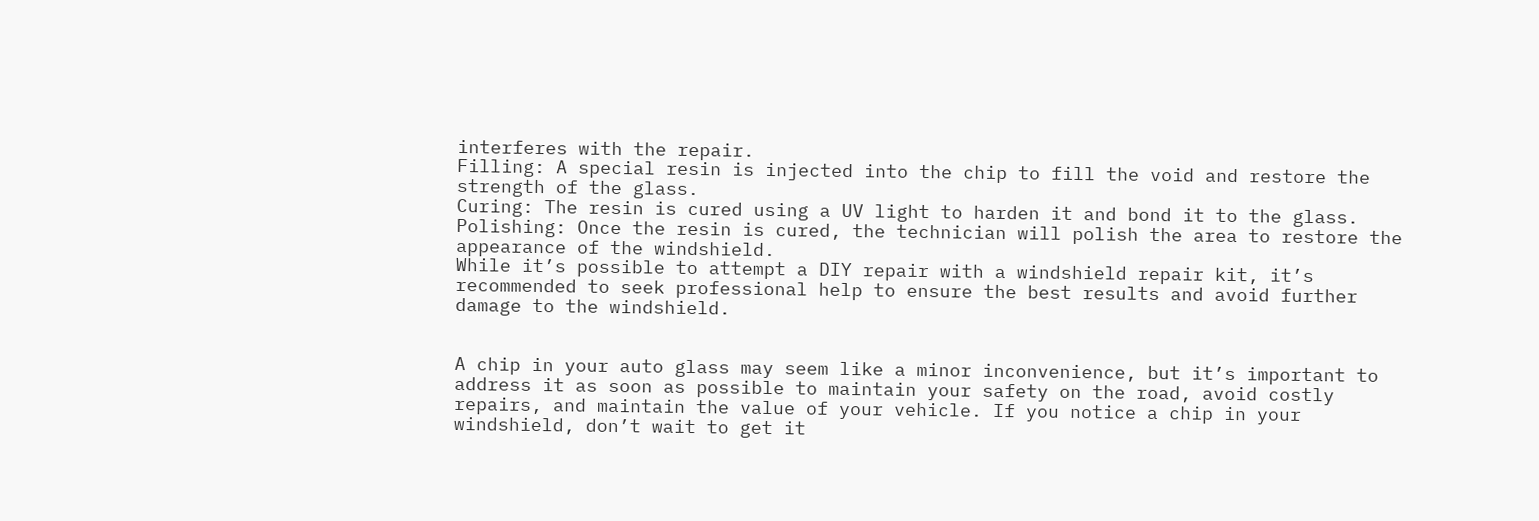interferes with the repair.
Filling: A special resin is injected into the chip to fill the void and restore the strength of the glass.
Curing: The resin is cured using a UV light to harden it and bond it to the glass.
Polishing: Once the resin is cured, the technician will polish the area to restore the appearance of the windshield.
While it’s possible to attempt a DIY repair with a windshield repair kit, it’s recommended to seek professional help to ensure the best results and avoid further damage to the windshield.


A chip in your auto glass may seem like a minor inconvenience, but it’s important to address it as soon as possible to maintain your safety on the road, avoid costly repairs, and maintain the value of your vehicle. If you notice a chip in your windshield, don’t wait to get it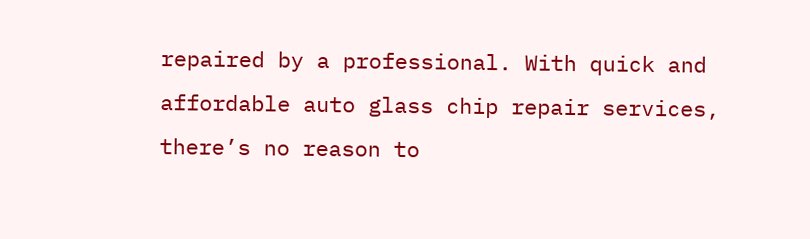repaired by a professional. With quick and affordable auto glass chip repair services, there’s no reason to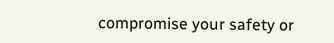compromise your safety or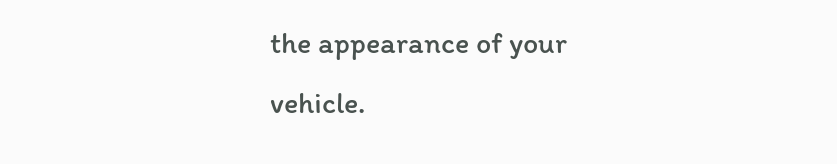the appearance of your vehicle.